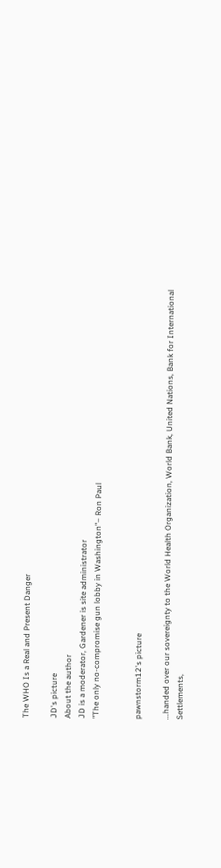The WHO Is a Real and Present Danger

JD's picture
About the author
JD is a moderator, Gardener is site administrator
"The only no-compromise gun lobby in Washington"– Ron Paul


pawnstorm12's picture

...handed over our sovereignty to the World Health Organization, World Bank, United Nations, Bank for International Settlements,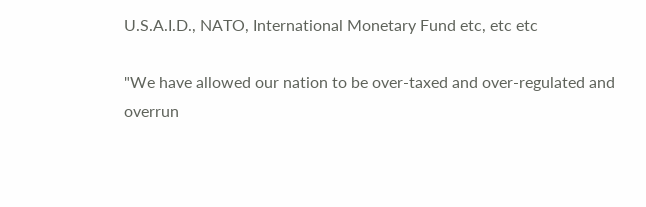U.S.A.I.D., NATO, International Monetary Fund etc, etc etc

"We have allowed our nation to be over-taxed and over-regulated and overrun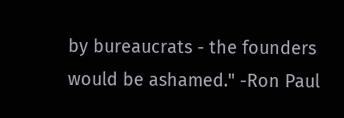by bureaucrats - the founders would be ashamed." -Ron Paul